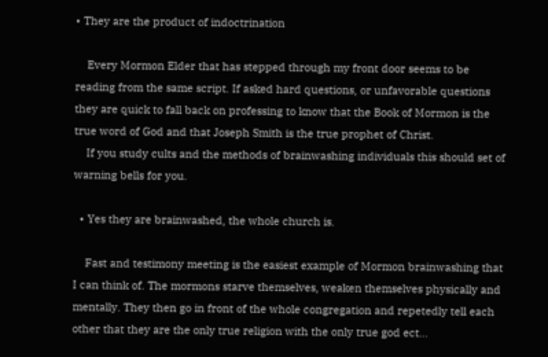• They are the product of indoctrination

    Every Mormon Elder that has stepped through my front door seems to be reading from the same script. If asked hard questions, or unfavorable questions they are quick to fall back on professing to know that the Book of Mormon is the true word of God and that Joseph Smith is the true prophet of Christ.
    If you study cults and the methods of brainwashing individuals this should set of warning bells for you.

  • Yes they are brainwashed, the whole church is.

    Fast and testimony meeting is the easiest example of Mormon brainwashing that I can think of. The mormons starve themselves, weaken themselves physically and mentally. They then go in front of the whole congregation and repetedly tell each other that they are the only true religion with the only true god ect...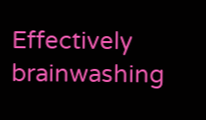Effectively brainwashing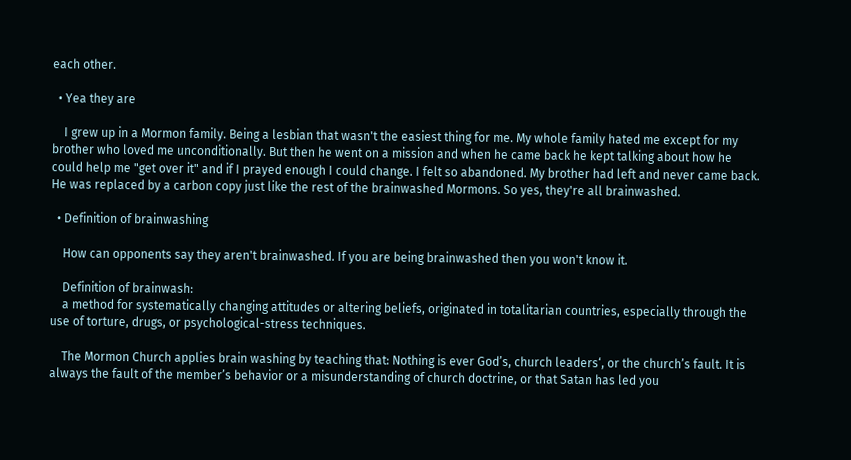each other.

  • Yea they are

    I grew up in a Mormon family. Being a lesbian that wasn't the easiest thing for me. My whole family hated me except for my brother who loved me unconditionally. But then he went on a mission and when he came back he kept talking about how he could help me "get over it" and if I prayed enough I could change. I felt so abandoned. My brother had left and never came back. He was replaced by a carbon copy just like the rest of the brainwashed Mormons. So yes, they're all brainwashed.

  • Definition of brainwashing

    How can opponents say they aren't brainwashed. If you are being brainwashed then you won't know it.

    Definition of brainwash:
    a method for systematically changing attitudes or altering beliefs, originated in totalitarian countries, especially through the use of torture, drugs, or psychological-stress techniques.

    The Mormon Church applies brain washing by teaching that: Nothing is ever God’s, church leaders‘, or the church’s fault. It is always the fault of the member’s behavior or a misunderstanding of church doctrine, or that Satan has led you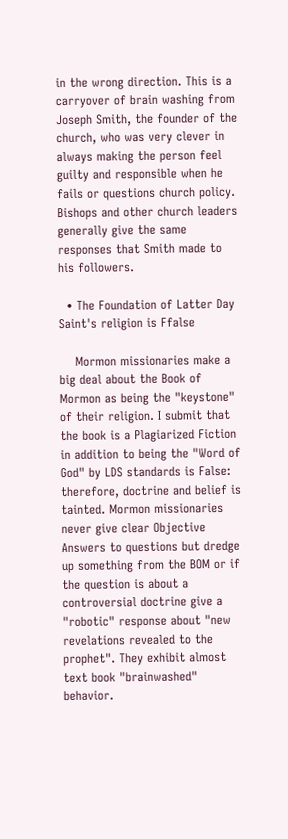in the wrong direction. This is a carryover of brain washing from Joseph Smith, the founder of the church, who was very clever in always making the person feel guilty and responsible when he fails or questions church policy. Bishops and other church leaders generally give the same responses that Smith made to his followers.

  • The Foundation of Latter Day Saint's religion is Ffalse

    Mormon missionaries make a big deal about the Book of Mormon as being the "keystone" of their religion. I submit that the book is a Plagiarized Fiction in addition to being the "Word of God" by LDS standards is False: therefore, doctrine and belief is tainted. Mormon missionaries never give clear Objective Answers to questions but dredge up something from the BOM or if the question is about a controversial doctrine give a "robotic" response about "new revelations revealed to the prophet". They exhibit almost text book "brainwashed" behavior.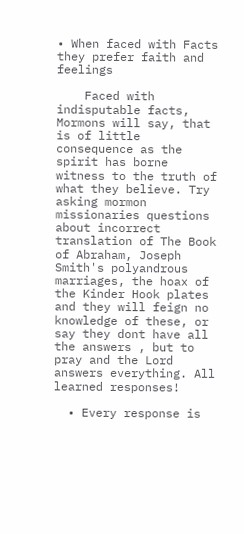• When faced with Facts they prefer faith and feelings

    Faced with indisputable facts, Mormons will say, that is of little consequence as the spirit has borne witness to the truth of what they believe. Try asking mormon missionaries questions about incorrect translation of The Book of Abraham, Joseph Smith's polyandrous marriages, the hoax of the Kinder Hook plates and they will feign no knowledge of these, or say they dont have all the answers , but to pray and the Lord answers everything. All learned responses!

  • Every response is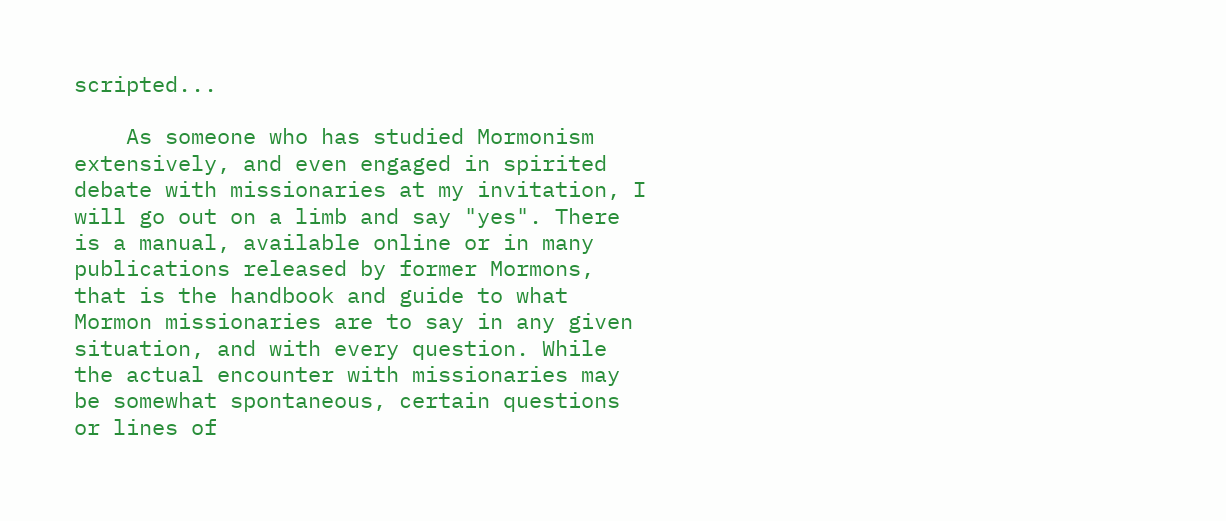scripted...

    As someone who has studied Mormonism extensively, and even engaged in spirited debate with missionaries at my invitation, I will go out on a limb and say "yes". There is a manual, available online or in many publications released by former Mormons, that is the handbook and guide to what Mormon missionaries are to say in any given situation, and with every question. While the actual encounter with missionaries may be somewhat spontaneous, certain questions or lines of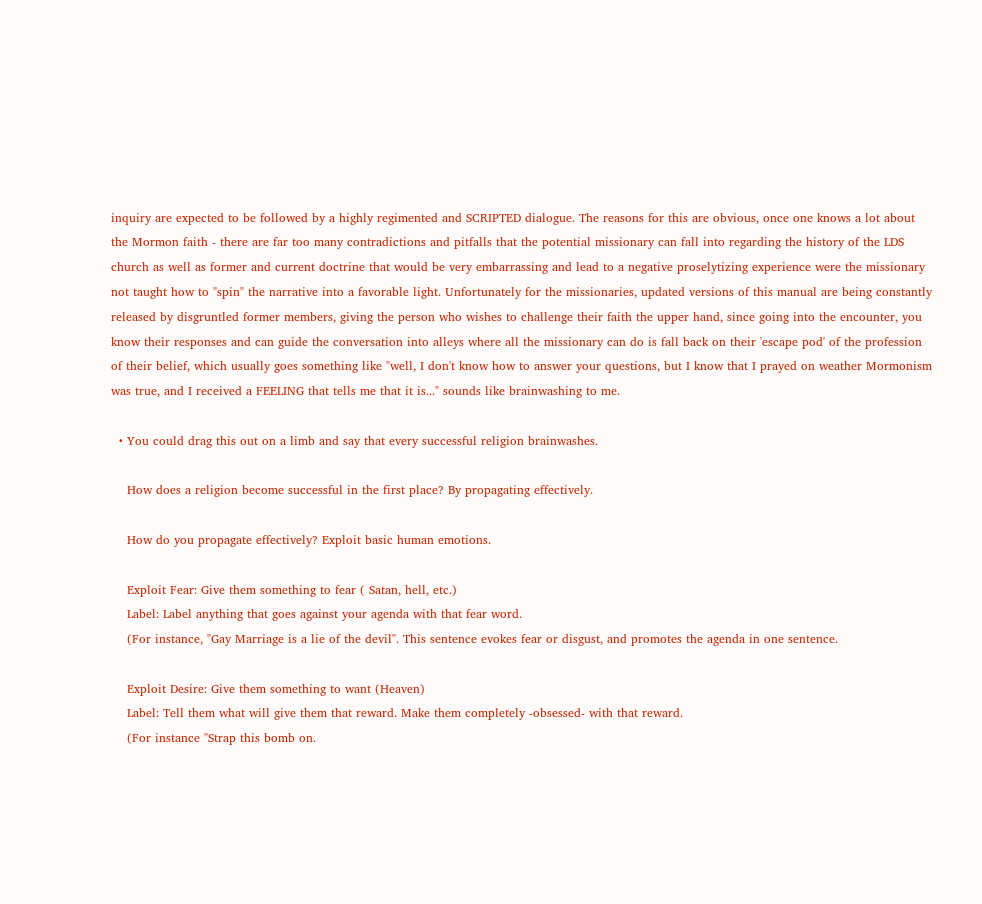inquiry are expected to be followed by a highly regimented and SCRIPTED dialogue. The reasons for this are obvious, once one knows a lot about the Mormon faith - there are far too many contradictions and pitfalls that the potential missionary can fall into regarding the history of the LDS church as well as former and current doctrine that would be very embarrassing and lead to a negative proselytizing experience were the missionary not taught how to "spin" the narrative into a favorable light. Unfortunately for the missionaries, updated versions of this manual are being constantly released by disgruntled former members, giving the person who wishes to challenge their faith the upper hand, since going into the encounter, you know their responses and can guide the conversation into alleys where all the missionary can do is fall back on their 'escape pod' of the profession of their belief, which usually goes something like "well, I don't know how to answer your questions, but I know that I prayed on weather Mormonism was true, and I received a FEELING that tells me that it is..." sounds like brainwashing to me.

  • You could drag this out on a limb and say that every successful religion brainwashes.

    How does a religion become successful in the first place? By propagating effectively.

    How do you propagate effectively? Exploit basic human emotions.

    Exploit Fear: Give them something to fear ( Satan, hell, etc.)
    Label: Label anything that goes against your agenda with that fear word.
    (For instance, "Gay Marriage is a lie of the devil". This sentence evokes fear or disgust, and promotes the agenda in one sentence.

    Exploit Desire: Give them something to want (Heaven)
    Label: Tell them what will give them that reward. Make them completely -obsessed- with that reward.
    (For instance "Strap this bomb on.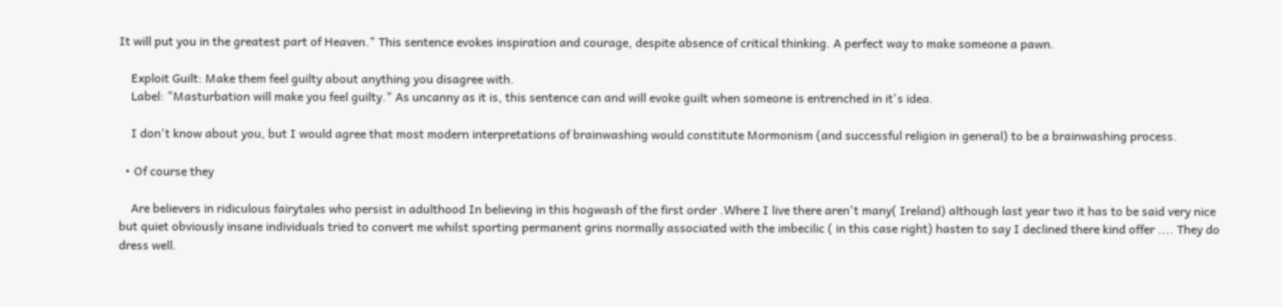It will put you in the greatest part of Heaven." This sentence evokes inspiration and courage, despite absence of critical thinking. A perfect way to make someone a pawn.

    Exploit Guilt: Make them feel guilty about anything you disagree with.
    Label: "Masturbation will make you feel guilty." As uncanny as it is, this sentence can and will evoke guilt when someone is entrenched in it's idea.

    I don't know about you, but I would agree that most modern interpretations of brainwashing would constitute Mormonism (and successful religion in general) to be a brainwashing process.

  • Of course they

    Are believers in ridiculous fairytales who persist in adulthood In believing in this hogwash of the first order .Where I live there aren't many( Ireland) although last year two it has to be said very nice but quiet obviously insane individuals tried to convert me whilst sporting permanent grins normally associated with the imbecilic ( in this case right) hasten to say I declined there kind offer .... They do dress well.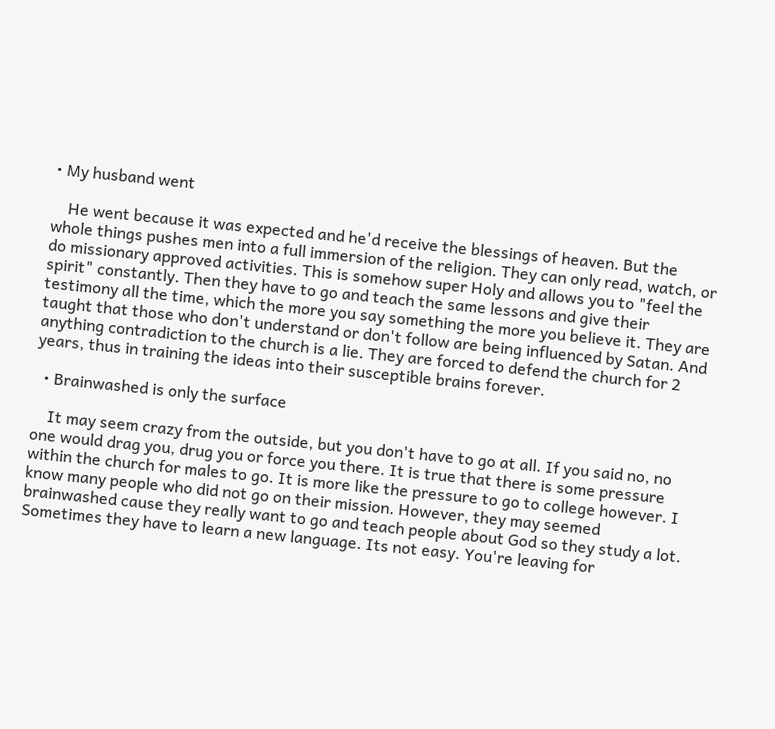• My husband went

    He went because it was expected and he'd receive the blessings of heaven. But the whole things pushes men into a full immersion of the religion. They can only read, watch, or do missionary approved activities. This is somehow super Holy and allows you to "feel the spirit" constantly. Then they have to go and teach the same lessons and give their testimony all the time, which the more you say something the more you believe it. They are taught that those who don't understand or don't follow are being influenced by Satan. And anything contradiction to the church is a lie. They are forced to defend the church for 2 years, thus in training the ideas into their susceptible brains forever.

  • Brainwashed is only the surface

    It may seem crazy from the outside, but you don't have to go at all. If you said no, no one would drag you, drug you or force you there. It is true that there is some pressure within the church for males to go. It is more like the pressure to go to college however. I know many people who did not go on their mission. However, they may seemed brainwashed cause they really want to go and teach people about God so they study a lot. Sometimes they have to learn a new language. Its not easy. You're leaving for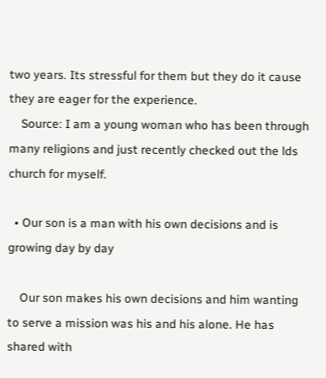two years. Its stressful for them but they do it cause they are eager for the experience.
    Source: I am a young woman who has been through many religions and just recently checked out the lds church for myself.

  • Our son is a man with his own decisions and is growing day by day

    Our son makes his own decisions and him wanting to serve a mission was his and his alone. He has shared with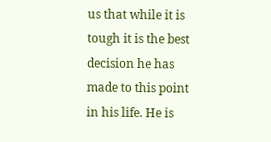us that while it is tough it is the best decision he has made to this point in his life. He is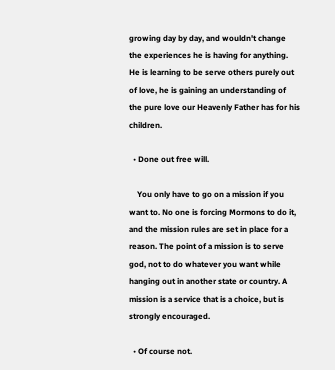growing day by day, and wouldn't change the experiences he is having for anything. He is learning to be serve others purely out of love, he is gaining an understanding of the pure love our Heavenly Father has for his children.

  • Done out free will.

    You only have to go on a mission if you want to. No one is forcing Mormons to do it, and the mission rules are set in place for a reason. The point of a mission is to serve god, not to do whatever you want while hanging out in another state or country. A mission is a service that is a choice, but is strongly encouraged.

  • Of course not.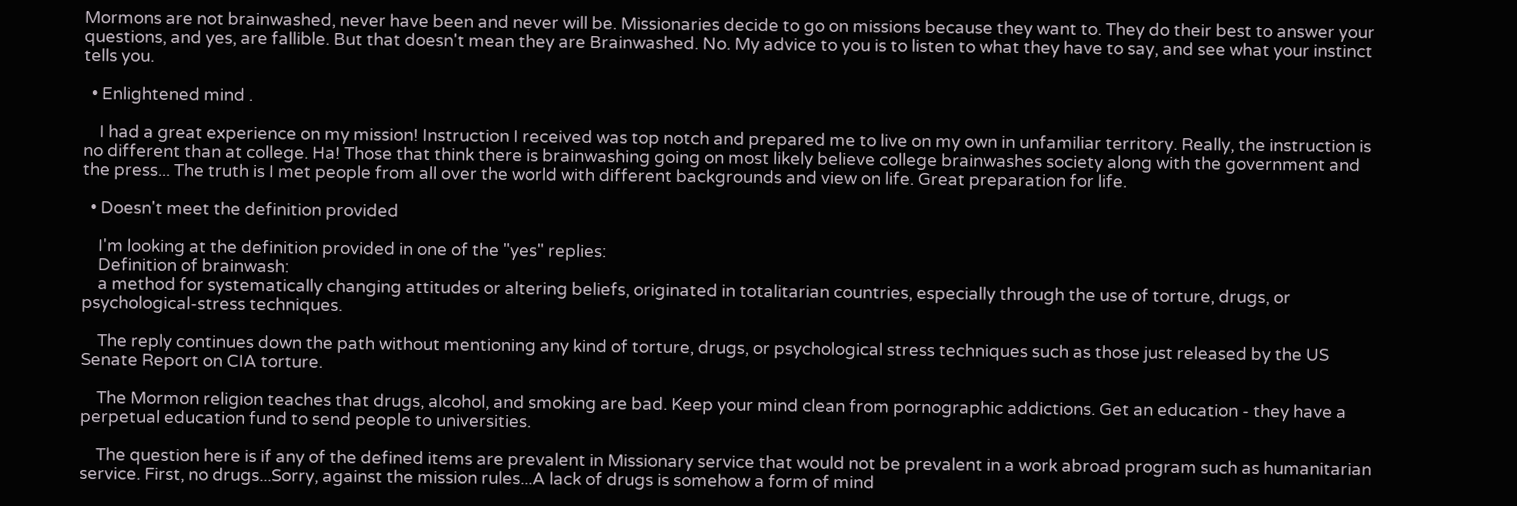Mormons are not brainwashed, never have been and never will be. Missionaries decide to go on missions because they want to. They do their best to answer your questions, and yes, are fallible. But that doesn't mean they are Brainwashed. No. My advice to you is to listen to what they have to say, and see what your instinct tells you.

  • Enlightened mind .

    I had a great experience on my mission! Instruction I received was top notch and prepared me to live on my own in unfamiliar territory. Really, the instruction is no different than at college. Ha! Those that think there is brainwashing going on most likely believe college brainwashes society along with the government and the press... The truth is I met people from all over the world with different backgrounds and view on life. Great preparation for life.

  • Doesn't meet the definition provided

    I'm looking at the definition provided in one of the "yes" replies:
    Definition of brainwash:
    a method for systematically changing attitudes or altering beliefs, originated in totalitarian countries, especially through the use of torture, drugs, or psychological-stress techniques.

    The reply continues down the path without mentioning any kind of torture, drugs, or psychological stress techniques such as those just released by the US Senate Report on CIA torture.

    The Mormon religion teaches that drugs, alcohol, and smoking are bad. Keep your mind clean from pornographic addictions. Get an education - they have a perpetual education fund to send people to universities.

    The question here is if any of the defined items are prevalent in Missionary service that would not be prevalent in a work abroad program such as humanitarian service. First, no drugs...Sorry, against the mission rules...A lack of drugs is somehow a form of mind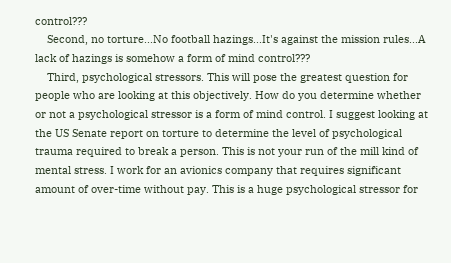control???
    Second, no torture...No football hazings...It's against the mission rules...A lack of hazings is somehow a form of mind control???
    Third, psychological stressors. This will pose the greatest question for people who are looking at this objectively. How do you determine whether or not a psychological stressor is a form of mind control. I suggest looking at the US Senate report on torture to determine the level of psychological trauma required to break a person. This is not your run of the mill kind of mental stress. I work for an avionics company that requires significant amount of over-time without pay. This is a huge psychological stressor for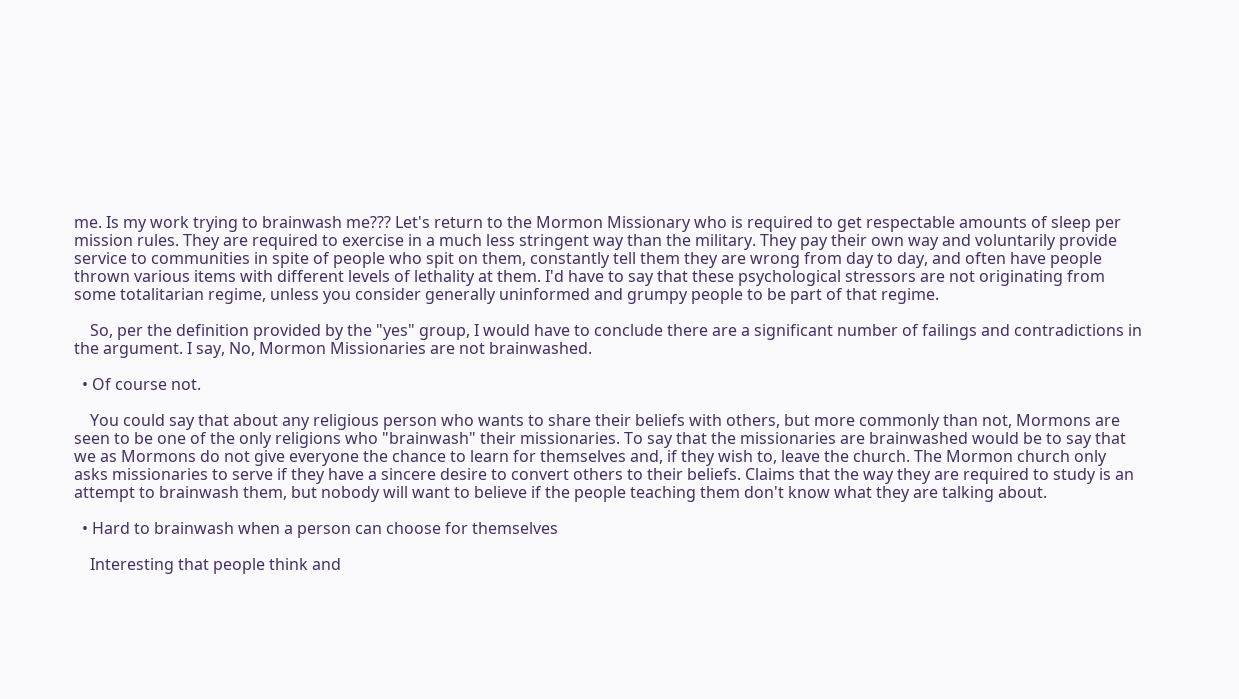me. Is my work trying to brainwash me??? Let's return to the Mormon Missionary who is required to get respectable amounts of sleep per mission rules. They are required to exercise in a much less stringent way than the military. They pay their own way and voluntarily provide service to communities in spite of people who spit on them, constantly tell them they are wrong from day to day, and often have people thrown various items with different levels of lethality at them. I'd have to say that these psychological stressors are not originating from some totalitarian regime, unless you consider generally uninformed and grumpy people to be part of that regime.

    So, per the definition provided by the "yes" group, I would have to conclude there are a significant number of failings and contradictions in the argument. I say, No, Mormon Missionaries are not brainwashed.

  • Of course not.

    You could say that about any religious person who wants to share their beliefs with others, but more commonly than not, Mormons are seen to be one of the only religions who "brainwash" their missionaries. To say that the missionaries are brainwashed would be to say that we as Mormons do not give everyone the chance to learn for themselves and, if they wish to, leave the church. The Mormon church only asks missionaries to serve if they have a sincere desire to convert others to their beliefs. Claims that the way they are required to study is an attempt to brainwash them, but nobody will want to believe if the people teaching them don't know what they are talking about.

  • Hard to brainwash when a person can choose for themselves

    Interesting that people think and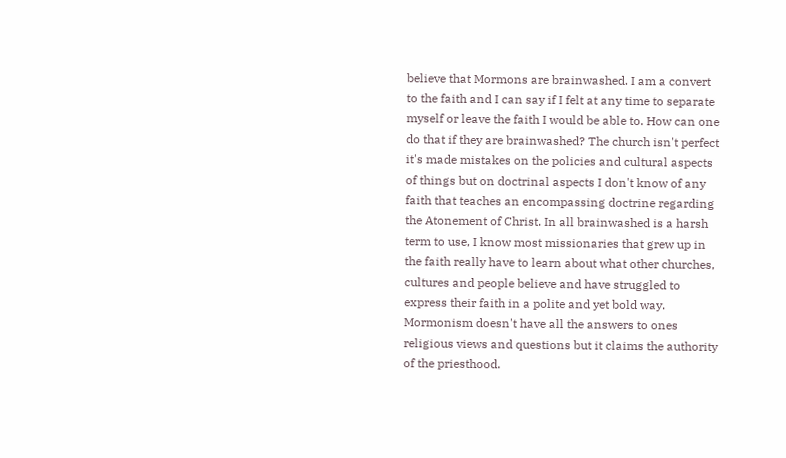believe that Mormons are brainwashed. I am a convert to the faith and I can say if I felt at any time to separate myself or leave the faith I would be able to. How can one do that if they are brainwashed? The church isn't perfect it's made mistakes on the policies and cultural aspects of things but on doctrinal aspects I don't know of any faith that teaches an encompassing doctrine regarding the Atonement of Christ. In all brainwashed is a harsh term to use, I know most missionaries that grew up in the faith really have to learn about what other churches, cultures and people believe and have struggled to express their faith in a polite and yet bold way. Mormonism doesn't have all the answers to ones religious views and questions but it claims the authority of the priesthood.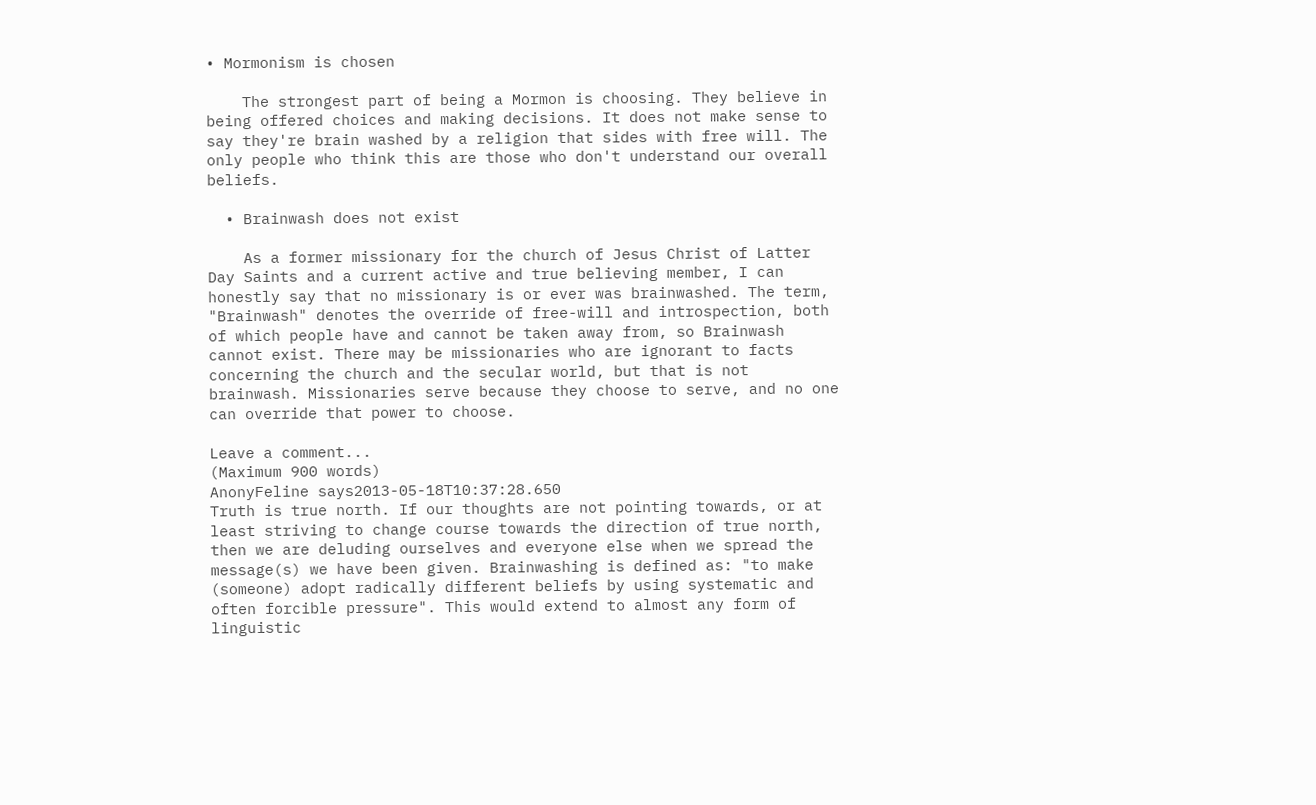• Mormonism is chosen

    The strongest part of being a Mormon is choosing. They believe in being offered choices and making decisions. It does not make sense to say they're brain washed by a religion that sides with free will. The only people who think this are those who don't understand our overall beliefs.

  • Brainwash does not exist

    As a former missionary for the church of Jesus Christ of Latter Day Saints and a current active and true believing member, I can honestly say that no missionary is or ever was brainwashed. The term, "Brainwash" denotes the override of free-will and introspection, both of which people have and cannot be taken away from, so Brainwash cannot exist. There may be missionaries who are ignorant to facts concerning the church and the secular world, but that is not brainwash. Missionaries serve because they choose to serve, and no one can override that power to choose.

Leave a comment...
(Maximum 900 words)
AnonyFeline says2013-05-18T10:37:28.650
Truth is true north. If our thoughts are not pointing towards, or at least striving to change course towards the direction of true north, then we are deluding ourselves and everyone else when we spread the message(s) we have been given. Brainwashing is defined as: "to make (someone) adopt radically different beliefs by using systematic and often forcible pressure". This would extend to almost any form of linguistic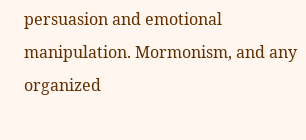persuasion and emotional manipulation. Mormonism, and any organized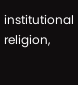institutional religion,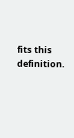fits this definition.